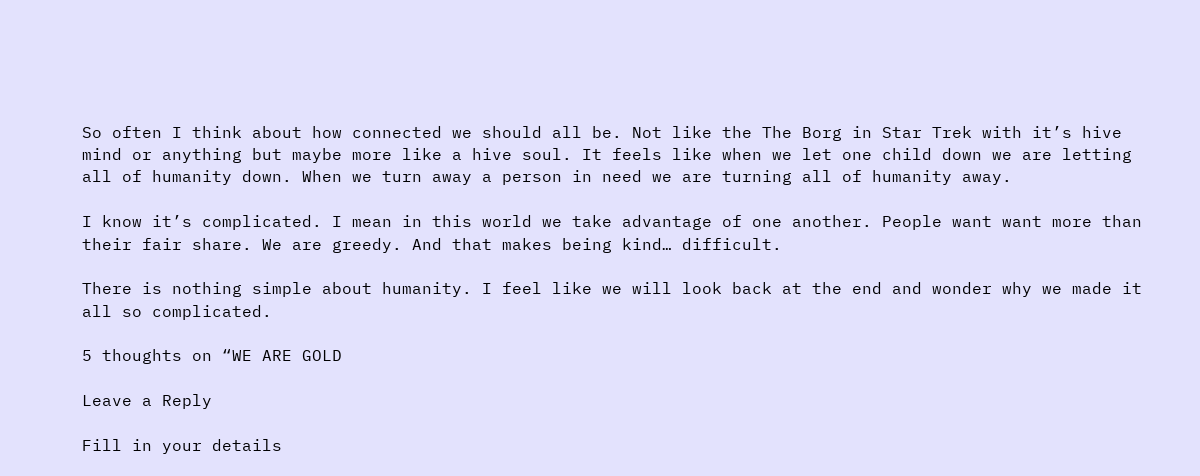So often I think about how connected we should all be. Not like the The Borg in Star Trek with it’s hive mind or anything but maybe more like a hive soul. It feels like when we let one child down we are letting all of humanity down. When we turn away a person in need we are turning all of humanity away.

I know it’s complicated. I mean in this world we take advantage of one another. People want want more than their fair share. We are greedy. And that makes being kind… difficult.

There is nothing simple about humanity. I feel like we will look back at the end and wonder why we made it all so complicated.

5 thoughts on “WE ARE GOLD

Leave a Reply

Fill in your details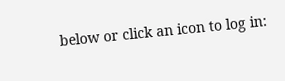below or click an icon to log in: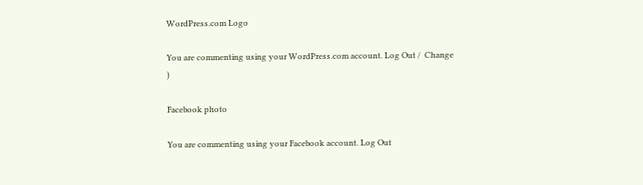WordPress.com Logo

You are commenting using your WordPress.com account. Log Out /  Change )

Facebook photo

You are commenting using your Facebook account. Log Out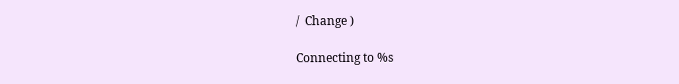/  Change )

Connecting to %s